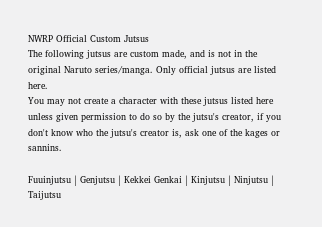NWRP Official Custom Jutsus
The following jutsus are custom made, and is not in the original Naruto series/manga. Only official jutsus are listed here.
You may not create a character with these jutsus listed here unless given permission to do so by the jutsu's creator, if you don't know who the jutsu's creator is, ask one of the kages or sannins.

Fuuinjutsu | Genjutsu | Kekkei Genkai | Kinjutsu | Ninjutsu | Taijutsu